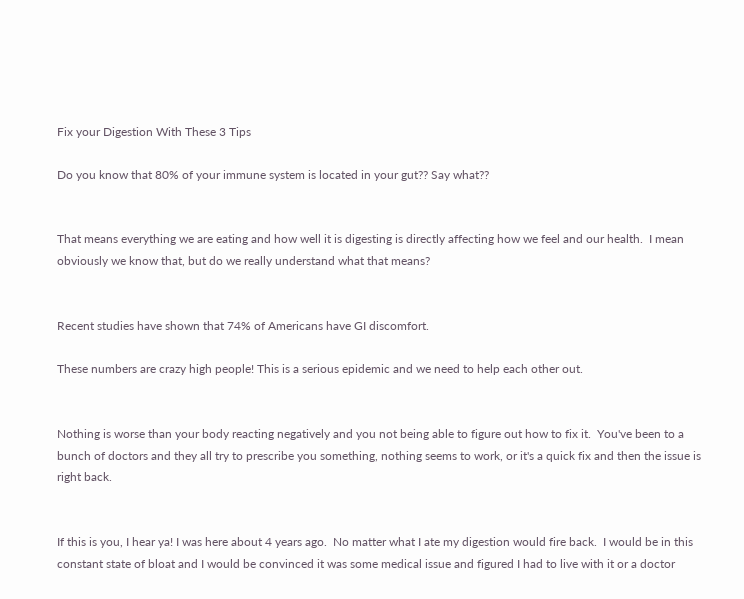Fix your Digestion With These 3 Tips

Do you know that 80% of your immune system is located in your gut?? Say what??


That means everything we are eating and how well it is digesting is directly affecting how we feel and our health.  I mean obviously we know that, but do we really understand what that means?


Recent studies have shown that 74% of Americans have GI discomfort.

These numbers are crazy high people! This is a serious epidemic and we need to help each other out.


Nothing is worse than your body reacting negatively and you not being able to figure out how to fix it.  You've been to a bunch of doctors and they all try to prescribe you something, nothing seems to work, or it's a quick fix and then the issue is right back.


If this is you, I hear ya! I was here about 4 years ago.  No matter what I ate my digestion would fire back.  I would be in this constant state of bloat and I would be convinced it was some medical issue and figured I had to live with it or a doctor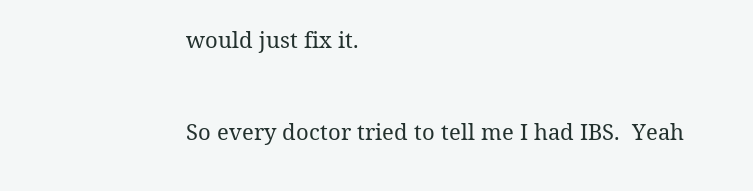would just fix it.


So every doctor tried to tell me I had IBS.  Yeah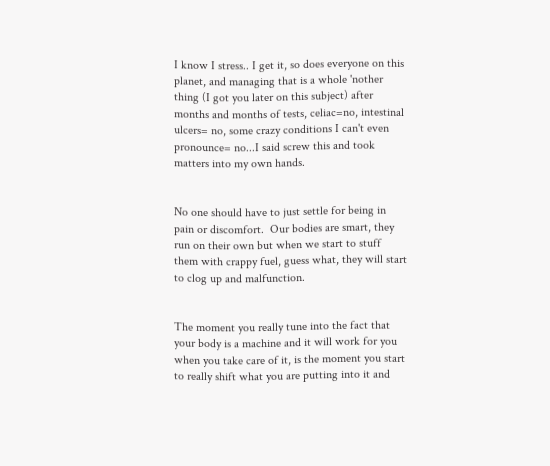I know I stress.. I get it, so does everyone on this planet, and managing that is a whole 'nother thing (I got you later on this subject) after months and months of tests, celiac=no, intestinal ulcers= no, some crazy conditions I can't even pronounce= no...I said screw this and took matters into my own hands.


No one should have to just settle for being in pain or discomfort.  Our bodies are smart, they run on their own but when we start to stuff them with crappy fuel, guess what, they will start to clog up and malfunction.


The moment you really tune into the fact that your body is a machine and it will work for you when you take care of it, is the moment you start to really shift what you are putting into it and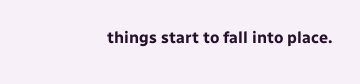things start to fall into place.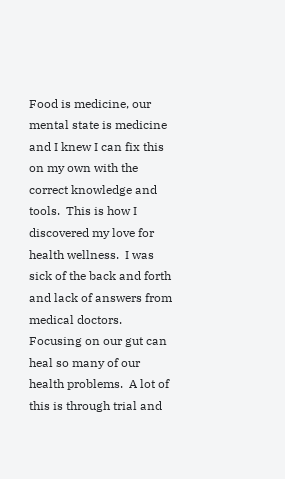Food is medicine, our mental state is medicine and I knew I can fix this on my own with the correct knowledge and tools.  This is how I discovered my love for health wellness.  I was sick of the back and forth and lack of answers from medical doctors. Focusing on our gut can heal so many of our health problems.  A lot of this is through trial and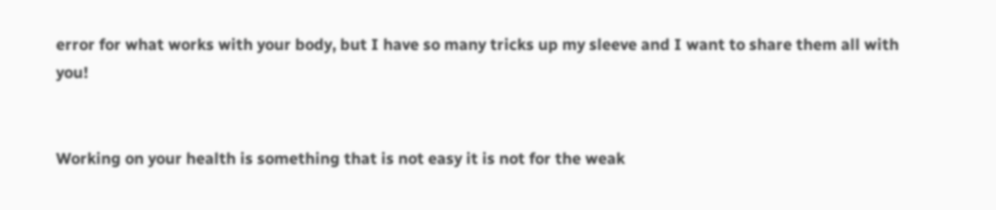error for what works with your body, but I have so many tricks up my sleeve and I want to share them all with you!


Working on your health is something that is not easy it is not for the weak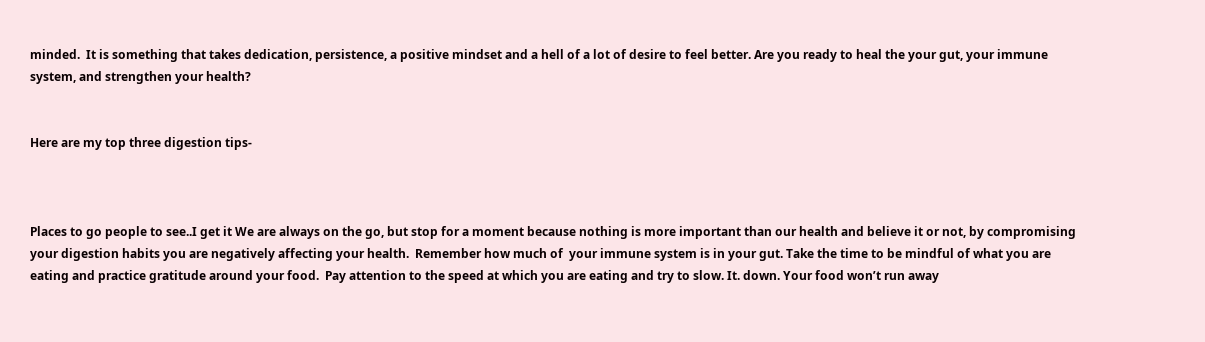minded.  It is something that takes dedication, persistence, a positive mindset and a hell of a lot of desire to feel better. Are you ready to heal the your gut, your immune system, and strengthen your health?


Here are my top three digestion tips-



Places to go people to see..I get it We are always on the go, but stop for a moment because nothing is more important than our health and believe it or not, by compromising your digestion habits you are negatively affecting your health.  Remember how much of  your immune system is in your gut. Take the time to be mindful of what you are eating and practice gratitude around your food.  Pay attention to the speed at which you are eating and try to slow. It. down. Your food won’t run away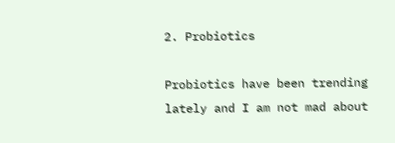2. Probiotics

Probiotics have been trending lately and I am not mad about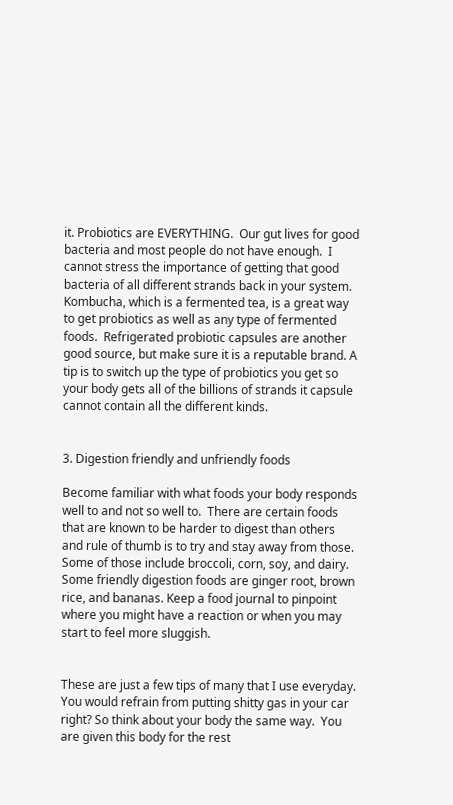it. Probiotics are EVERYTHING.  Our gut lives for good bacteria and most people do not have enough.  I cannot stress the importance of getting that good bacteria of all different strands back in your system.  Kombucha, which is a fermented tea, is a great way to get probiotics as well as any type of fermented foods.  Refrigerated probiotic capsules are another good source, but make sure it is a reputable brand. A tip is to switch up the type of probiotics you get so your body gets all of the billions of strands it capsule cannot contain all the different kinds.


3. Digestion friendly and unfriendly foods

Become familiar with what foods your body responds well to and not so well to.  There are certain foods that are known to be harder to digest than others and rule of thumb is to try and stay away from those.  Some of those include broccoli, corn, soy, and dairy. Some friendly digestion foods are ginger root, brown rice, and bananas. Keep a food journal to pinpoint where you might have a reaction or when you may start to feel more sluggish.


These are just a few tips of many that I use everyday. You would refrain from putting shitty gas in your car right? So think about your body the same way.  You are given this body for the rest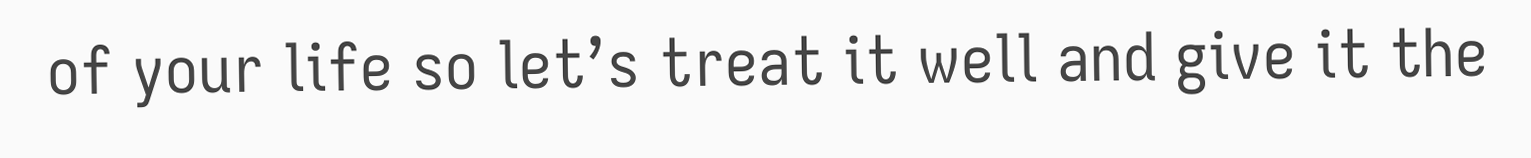of your life so let’s treat it well and give it the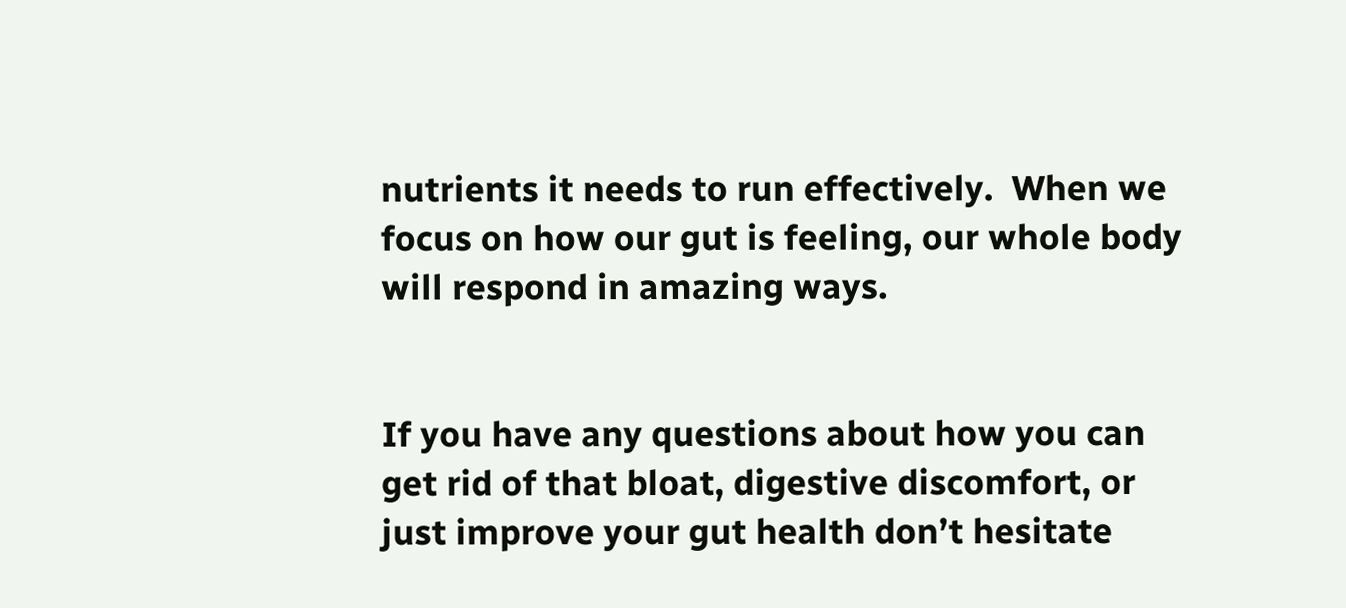nutrients it needs to run effectively.  When we focus on how our gut is feeling, our whole body will respond in amazing ways.


If you have any questions about how you can get rid of that bloat, digestive discomfort, or just improve your gut health don’t hesitate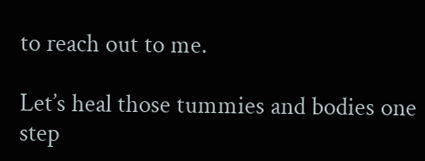to reach out to me.

Let’s heal those tummies and bodies one step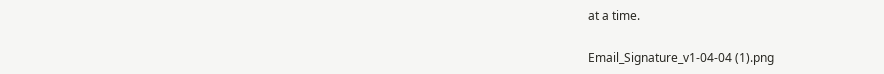at a time.

Email_Signature_v1-04-04 (1).png